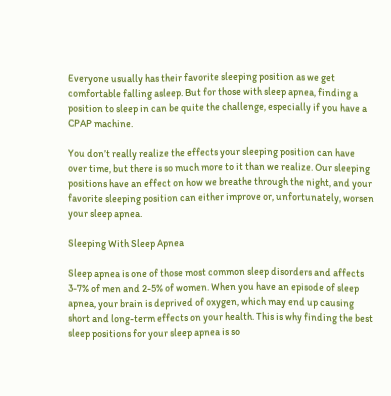Everyone usually has their favorite sleeping position as we get comfortable falling asleep. But for those with sleep apnea, finding a position to sleep in can be quite the challenge, especially if you have a CPAP machine.

You don’t really realize the effects your sleeping position can have over time, but there is so much more to it than we realize. Our sleeping positions have an effect on how we breathe through the night, and your favorite sleeping position can either improve or, unfortunately, worsen your sleep apnea.

Sleeping With Sleep Apnea

Sleep apnea is one of those most common sleep disorders and affects 3-7% of men and 2-5% of women. When you have an episode of sleep apnea, your brain is deprived of oxygen, which may end up causing short and long-term effects on your health. This is why finding the best sleep positions for your sleep apnea is so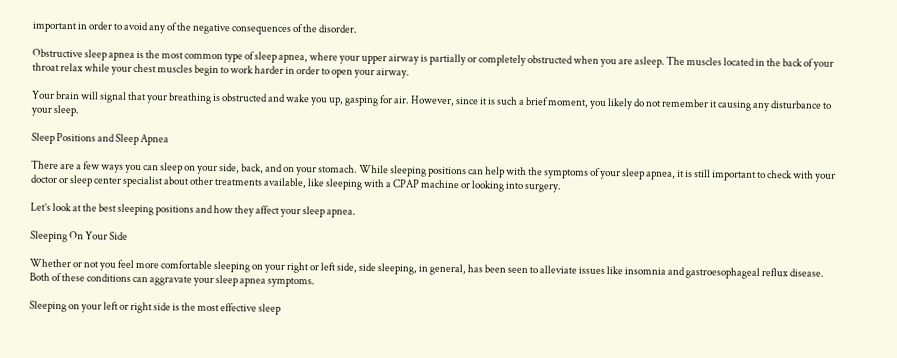important in order to avoid any of the negative consequences of the disorder.

Obstructive sleep apnea is the most common type of sleep apnea, where your upper airway is partially or completely obstructed when you are asleep. The muscles located in the back of your throat relax while your chest muscles begin to work harder in order to open your airway.

Your brain will signal that your breathing is obstructed and wake you up, gasping for air. However, since it is such a brief moment, you likely do not remember it causing any disturbance to your sleep.

Sleep Positions and Sleep Apnea

There are a few ways you can sleep on your side, back, and on your stomach. While sleeping positions can help with the symptoms of your sleep apnea, it is still important to check with your doctor or sleep center specialist about other treatments available, like sleeping with a CPAP machine or looking into surgery.

Let’s look at the best sleeping positions and how they affect your sleep apnea.

Sleeping On Your Side

Whether or not you feel more comfortable sleeping on your right or left side, side sleeping, in general, has been seen to alleviate issues like insomnia and gastroesophageal reflux disease. Both of these conditions can aggravate your sleep apnea symptoms.

Sleeping on your left or right side is the most effective sleep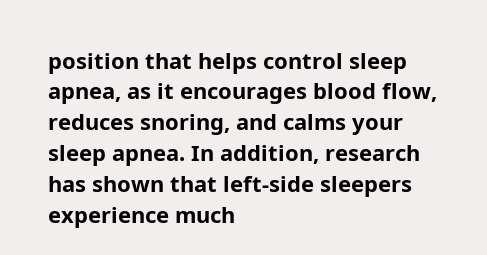position that helps control sleep apnea, as it encourages blood flow, reduces snoring, and calms your sleep apnea. In addition, research has shown that left-side sleepers experience much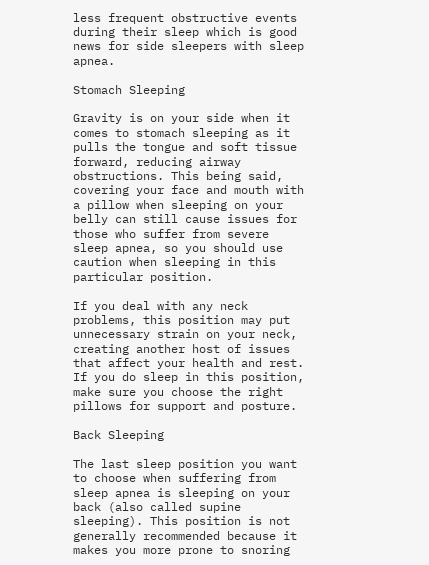less frequent obstructive events during their sleep which is good news for side sleepers with sleep apnea.

Stomach Sleeping

Gravity is on your side when it comes to stomach sleeping as it pulls the tongue and soft tissue forward, reducing airway obstructions. This being said, covering your face and mouth with a pillow when sleeping on your belly can still cause issues for those who suffer from severe sleep apnea, so you should use caution when sleeping in this particular position.

If you deal with any neck problems, this position may put unnecessary strain on your neck, creating another host of issues that affect your health and rest. If you do sleep in this position, make sure you choose the right pillows for support and posture.

Back Sleeping

The last sleep position you want to choose when suffering from sleep apnea is sleeping on your back (also called supine sleeping). This position is not generally recommended because it makes you more prone to snoring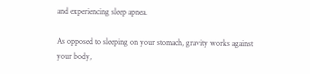and experiencing sleep apnea.

As opposed to sleeping on your stomach, gravity works against your body,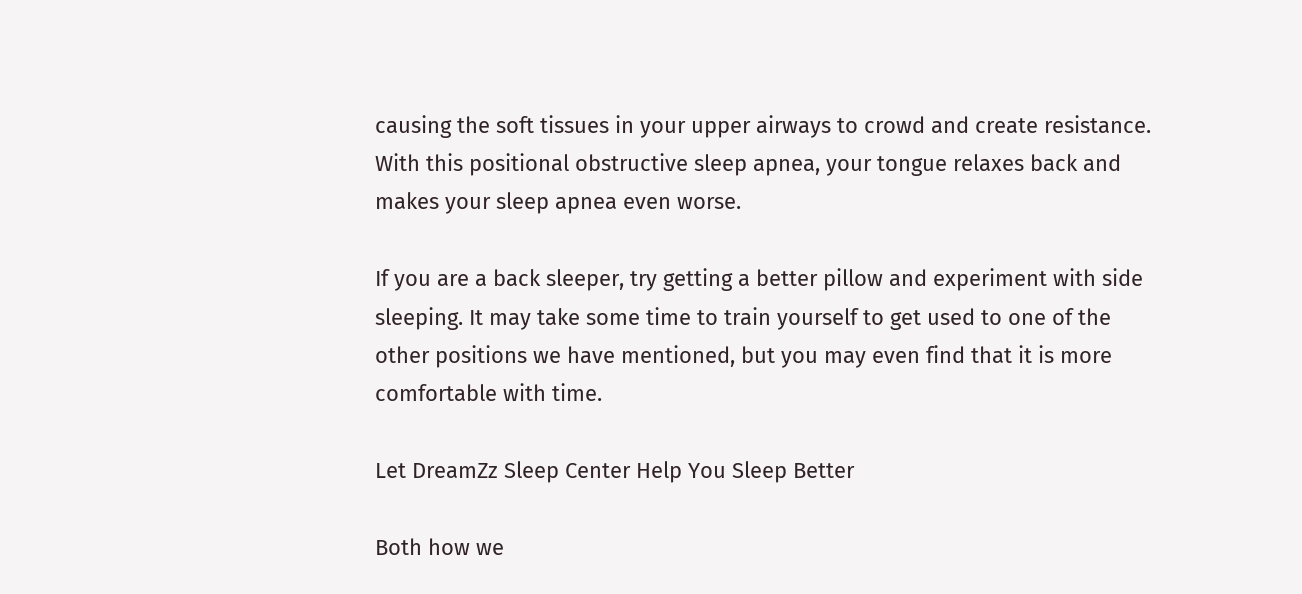causing the soft tissues in your upper airways to crowd and create resistance. With this positional obstructive sleep apnea, your tongue relaxes back and makes your sleep apnea even worse.

If you are a back sleeper, try getting a better pillow and experiment with side sleeping. It may take some time to train yourself to get used to one of the other positions we have mentioned, but you may even find that it is more comfortable with time.

Let DreamZz Sleep Center Help You Sleep Better

Both how we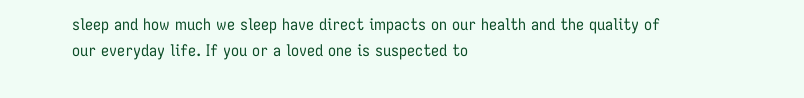sleep and how much we sleep have direct impacts on our health and the quality of our everyday life. If you or a loved one is suspected to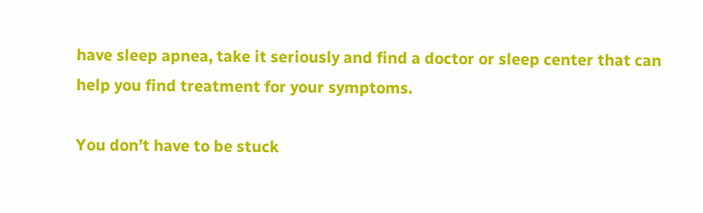have sleep apnea, take it seriously and find a doctor or sleep center that can help you find treatment for your symptoms.

You don’t have to be stuck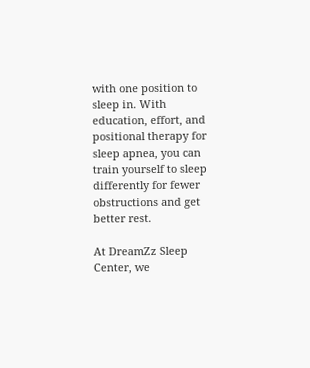with one position to sleep in. With education, effort, and positional therapy for sleep apnea, you can train yourself to sleep differently for fewer obstructions and get better rest.

At DreamZz Sleep Center, we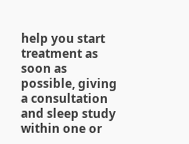help you start treatment as soon as possible, giving a consultation and sleep study within one or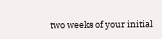two weeks of your initial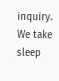inquiry. We take sleep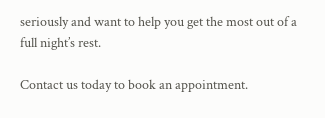seriously and want to help you get the most out of a full night’s rest.

Contact us today to book an appointment.